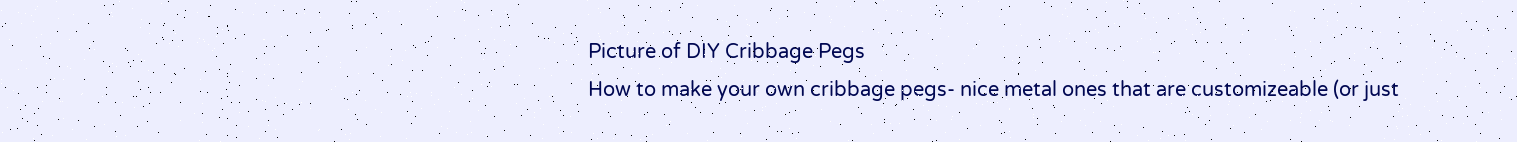Picture of DIY Cribbage Pegs
How to make your own cribbage pegs- nice metal ones that are customizeable (or just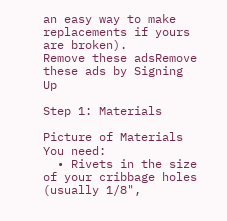an easy way to make replacements if yours are broken).
Remove these adsRemove these ads by Signing Up

Step 1: Materials

Picture of Materials
You need:
  • Rivets in the size of your cribbage holes (usually 1/8",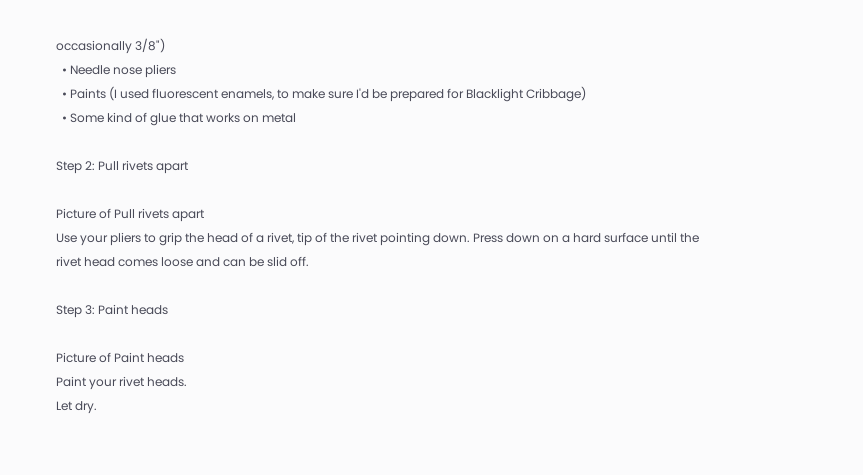occasionally 3/8")
  • Needle nose pliers
  • Paints (I used fluorescent enamels, to make sure I'd be prepared for Blacklight Cribbage)
  • Some kind of glue that works on metal

Step 2: Pull rivets apart

Picture of Pull rivets apart
Use your pliers to grip the head of a rivet, tip of the rivet pointing down. Press down on a hard surface until the rivet head comes loose and can be slid off.

Step 3: Paint heads

Picture of Paint heads
Paint your rivet heads.
Let dry.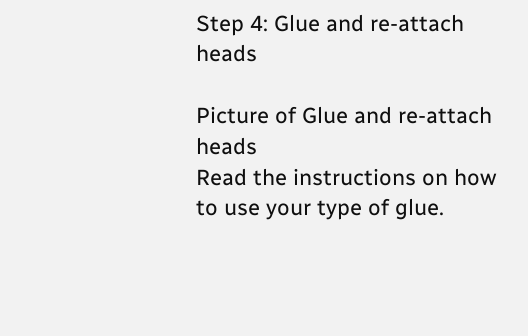Step 4: Glue and re-attach heads

Picture of Glue and re-attach heads
Read the instructions on how to use your type of glue.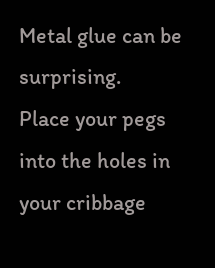Metal glue can be surprising.
Place your pegs into the holes in your cribbage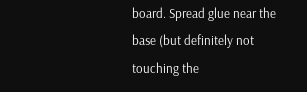board. Spread glue near the base (but definitely not touching the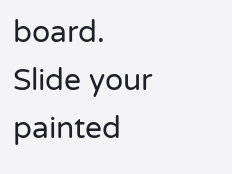board.
Slide your painted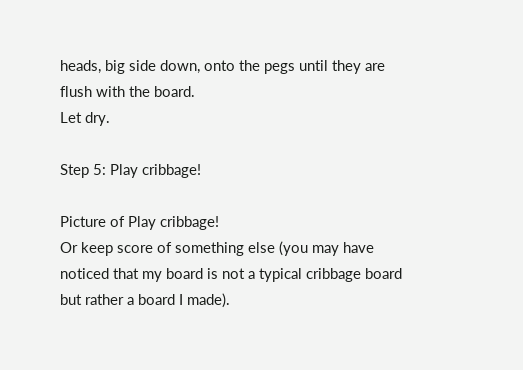heads, big side down, onto the pegs until they are flush with the board.
Let dry.

Step 5: Play cribbage!

Picture of Play cribbage!
Or keep score of something else (you may have noticed that my board is not a typical cribbage board but rather a board I made).